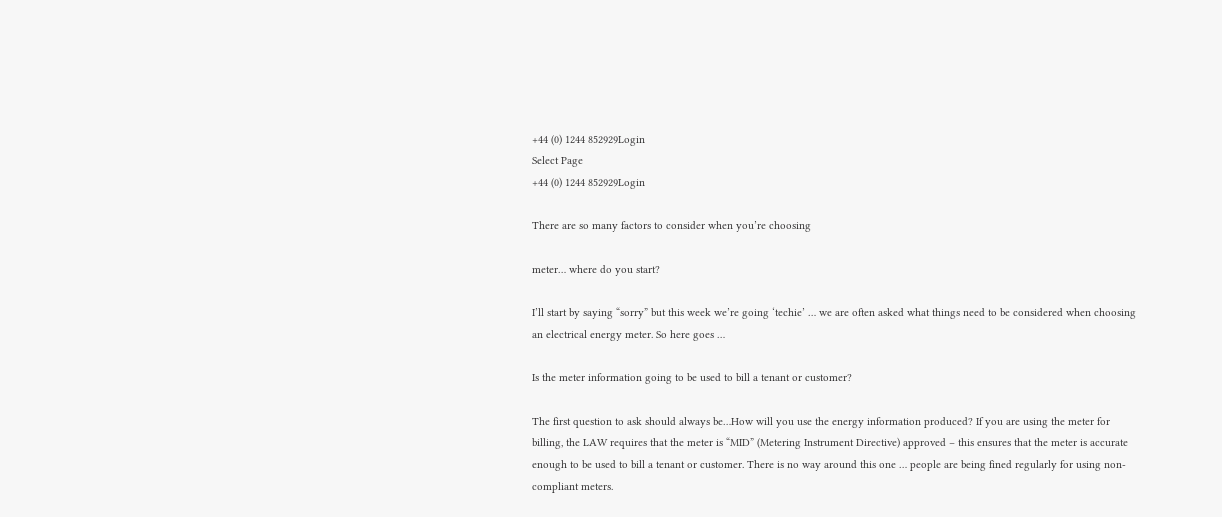+44 (0) 1244 852929Login
Select Page
+44 (0) 1244 852929Login

There are so many factors to consider when you’re choosing

meter… where do you start?

I’ll start by saying “sorry” but this week we’re going ‘techie’ … we are often asked what things need to be considered when choosing an electrical energy meter. So here goes …

Is the meter information going to be used to bill a tenant or customer?

The first question to ask should always be…How will you use the energy information produced? If you are using the meter for billing, the LAW requires that the meter is “MID” (Metering Instrument Directive) approved – this ensures that the meter is accurate enough to be used to bill a tenant or customer. There is no way around this one … people are being fined regularly for using non-compliant meters.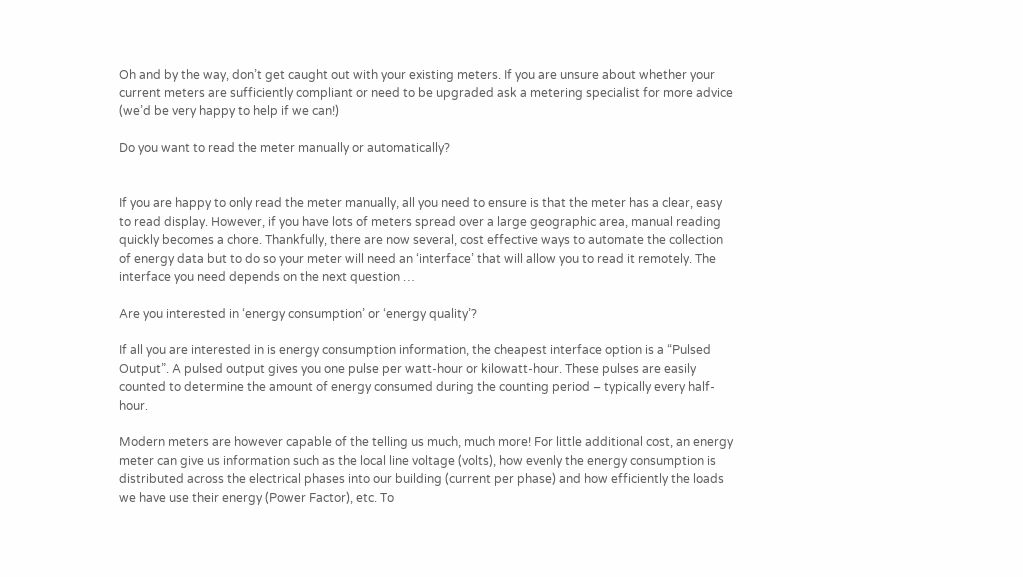Oh and by the way, don’t get caught out with your existing meters. If you are unsure about whether your current meters are sufficiently compliant or need to be upgraded ask a metering specialist for more advice (we’d be very happy to help if we can!)

Do you want to read the meter manually or automatically?


If you are happy to only read the meter manually, all you need to ensure is that the meter has a clear, easy to read display. However, if you have lots of meters spread over a large geographic area, manual reading quickly becomes a chore. Thankfully, there are now several, cost effective ways to automate the collection of energy data but to do so your meter will need an ‘interface’ that will allow you to read it remotely. The interface you need depends on the next question …

Are you interested in ‘energy consumption’ or ‘energy quality’?

If all you are interested in is energy consumption information, the cheapest interface option is a “Pulsed Output”. A pulsed output gives you one pulse per watt-hour or kilowatt-hour. These pulses are easily counted to determine the amount of energy consumed during the counting period – typically every half-hour.

Modern meters are however capable of the telling us much, much more! For little additional cost, an energy meter can give us information such as the local line voltage (volts), how evenly the energy consumption is distributed across the electrical phases into our building (current per phase) and how efficiently the loads we have use their energy (Power Factor), etc. To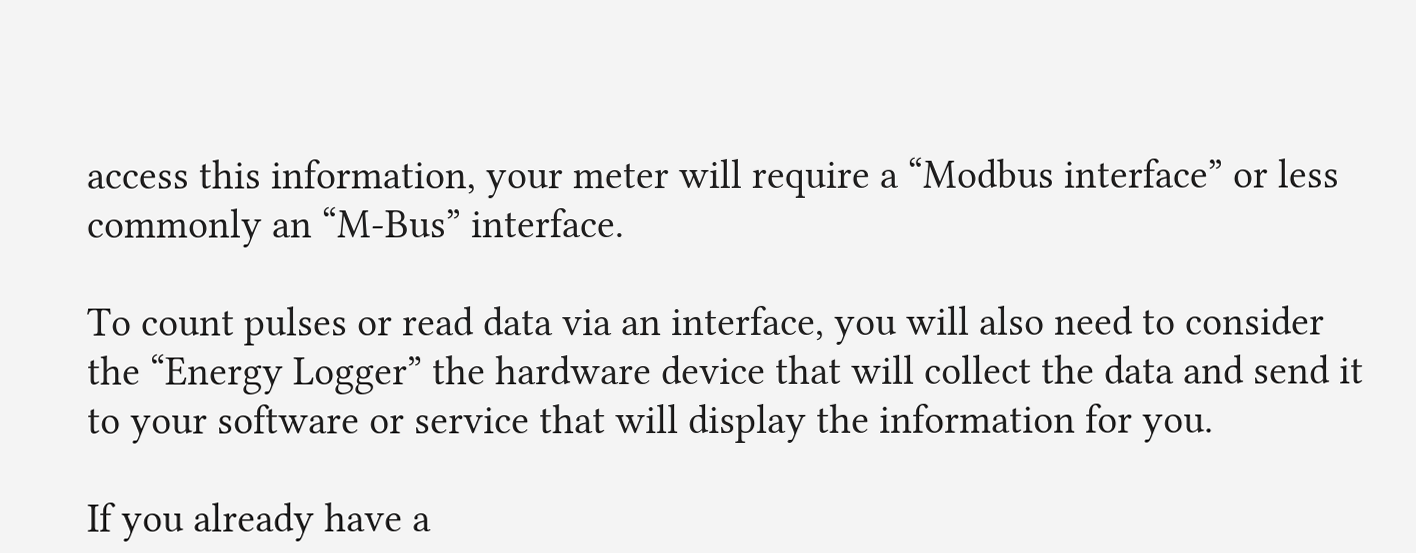access this information, your meter will require a “Modbus interface” or less commonly an “M-Bus” interface.

To count pulses or read data via an interface, you will also need to consider the “Energy Logger” the hardware device that will collect the data and send it to your software or service that will display the information for you.

If you already have a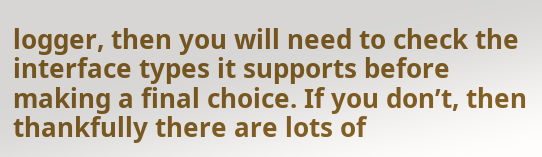logger, then you will need to check the interface types it supports before making a final choice. If you don’t, then thankfully there are lots of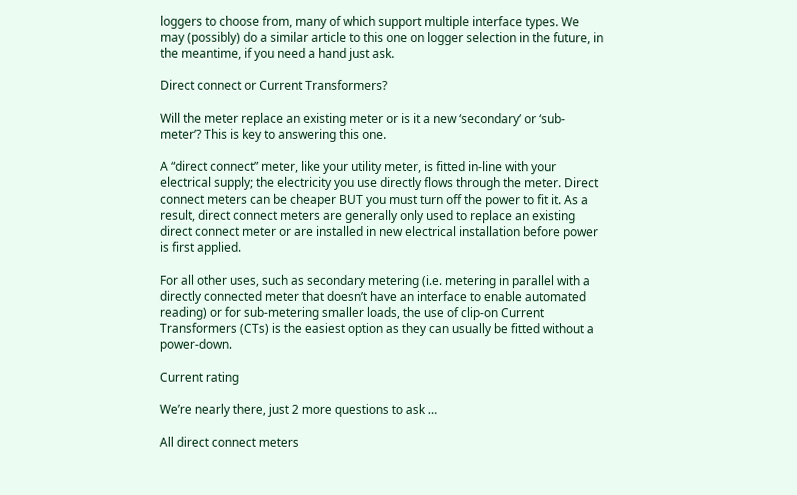loggers to choose from, many of which support multiple interface types. We may (possibly) do a similar article to this one on logger selection in the future, in the meantime, if you need a hand just ask.

Direct connect or Current Transformers?

Will the meter replace an existing meter or is it a new ‘secondary’ or ‘sub-meter’? This is key to answering this one.

A “direct connect” meter, like your utility meter, is fitted in-line with your electrical supply; the electricity you use directly flows through the meter. Direct connect meters can be cheaper BUT you must turn off the power to fit it. As a result, direct connect meters are generally only used to replace an existing direct connect meter or are installed in new electrical installation before power is first applied.

For all other uses, such as secondary metering (i.e. metering in parallel with a directly connected meter that doesn’t have an interface to enable automated reading) or for sub-metering smaller loads, the use of clip-on Current Transformers (CTs) is the easiest option as they can usually be fitted without a power-down.

Current rating

We’re nearly there, just 2 more questions to ask …

All direct connect meters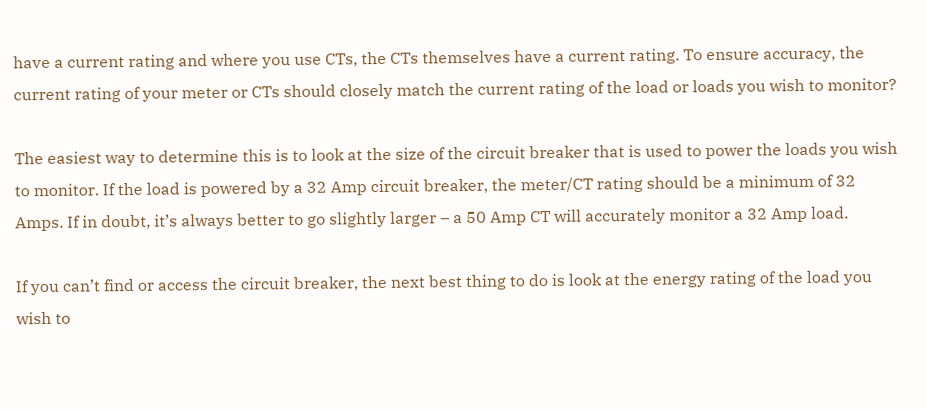have a current rating and where you use CTs, the CTs themselves have a current rating. To ensure accuracy, the current rating of your meter or CTs should closely match the current rating of the load or loads you wish to monitor?

The easiest way to determine this is to look at the size of the circuit breaker that is used to power the loads you wish to monitor. If the load is powered by a 32 Amp circuit breaker, the meter/CT rating should be a minimum of 32 Amps. If in doubt, it’s always better to go slightly larger – a 50 Amp CT will accurately monitor a 32 Amp load.

If you can’t find or access the circuit breaker, the next best thing to do is look at the energy rating of the load you wish to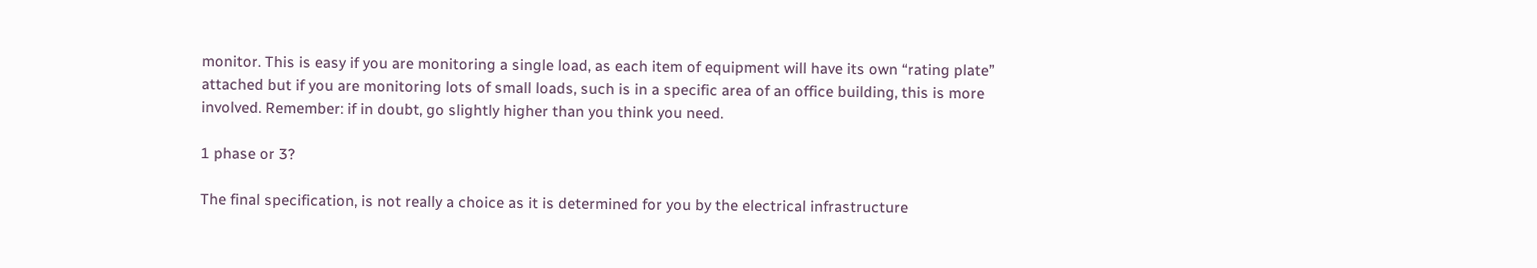monitor. This is easy if you are monitoring a single load, as each item of equipment will have its own “rating plate” attached but if you are monitoring lots of small loads, such is in a specific area of an office building, this is more involved. Remember: if in doubt, go slightly higher than you think you need.

1 phase or 3?

The final specification, is not really a choice as it is determined for you by the electrical infrastructure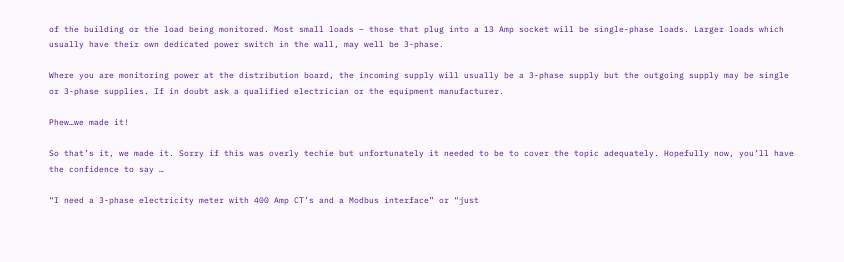of the building or the load being monitored. Most small loads – those that plug into a 13 Amp socket will be single-phase loads. Larger loads which usually have their own dedicated power switch in the wall, may well be 3-phase.

Where you are monitoring power at the distribution board, the incoming supply will usually be a 3-phase supply but the outgoing supply may be single or 3-phase supplies. If in doubt ask a qualified electrician or the equipment manufacturer.

Phew…we made it!

So that’s it, we made it. Sorry if this was overly techie but unfortunately it needed to be to cover the topic adequately. Hopefully now, you’ll have the confidence to say …

“I need a 3-phase electricity meter with 400 Amp CT’s and a Modbus interface” or “just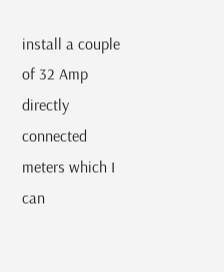install a couple of 32 Amp directly connected meters which I can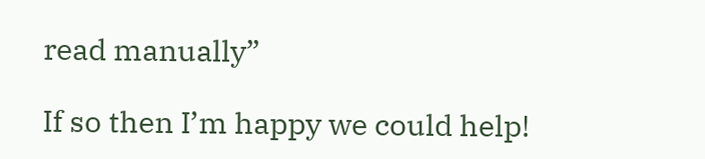read manually”

If so then I’m happy we could help!